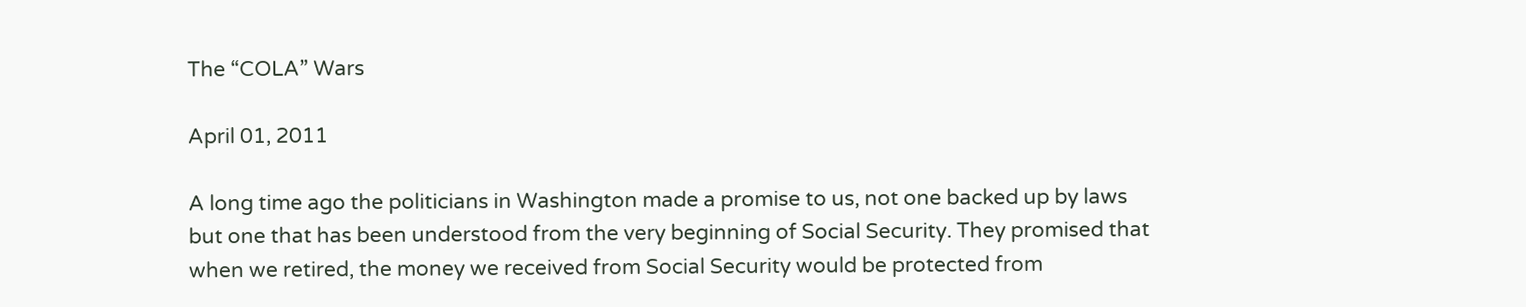The “COLA” Wars

April 01, 2011

A long time ago the politicians in Washington made a promise to us, not one backed up by laws but one that has been understood from the very beginning of Social Security. They promised that when we retired, the money we received from Social Security would be protected from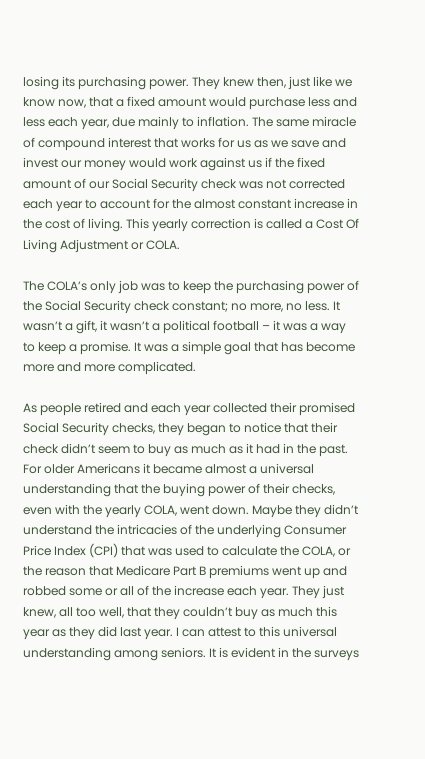losing its purchasing power. They knew then, just like we know now, that a fixed amount would purchase less and less each year, due mainly to inflation. The same miracle of compound interest that works for us as we save and invest our money would work against us if the fixed amount of our Social Security check was not corrected each year to account for the almost constant increase in the cost of living. This yearly correction is called a Cost Of Living Adjustment or COLA.

The COLA’s only job was to keep the purchasing power of the Social Security check constant; no more, no less. It wasn’t a gift, it wasn’t a political football – it was a way to keep a promise. It was a simple goal that has become more and more complicated.

As people retired and each year collected their promised Social Security checks, they began to notice that their check didn’t seem to buy as much as it had in the past. For older Americans it became almost a universal understanding that the buying power of their checks, even with the yearly COLA, went down. Maybe they didn’t understand the intricacies of the underlying Consumer Price Index (CPI) that was used to calculate the COLA, or the reason that Medicare Part B premiums went up and robbed some or all of the increase each year. They just knew, all too well, that they couldn’t buy as much this year as they did last year. I can attest to this universal understanding among seniors. It is evident in the surveys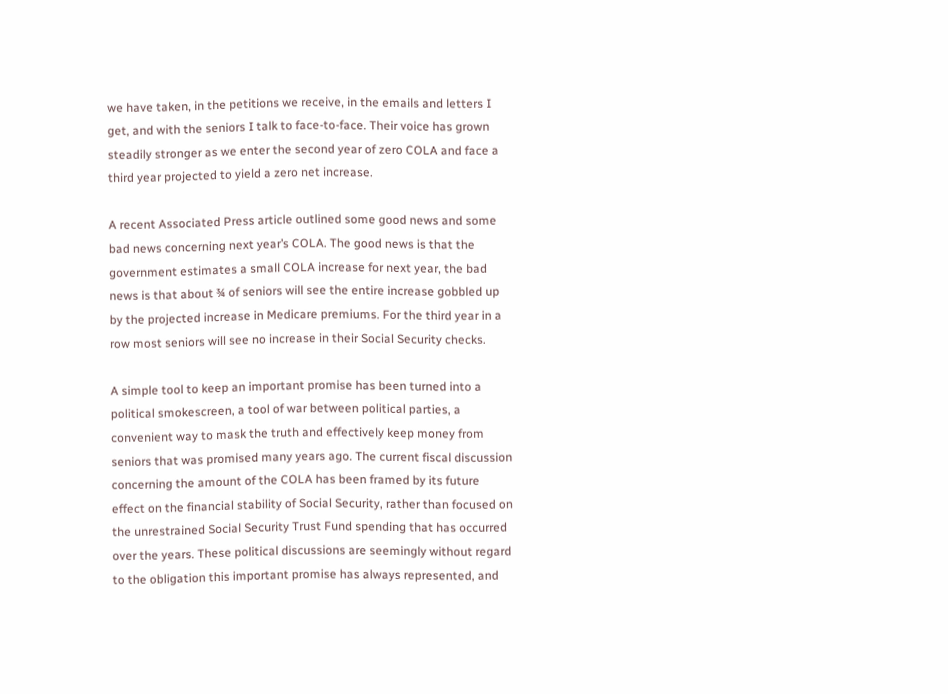we have taken, in the petitions we receive, in the emails and letters I get, and with the seniors I talk to face-to-face. Their voice has grown steadily stronger as we enter the second year of zero COLA and face a third year projected to yield a zero net increase.

A recent Associated Press article outlined some good news and some bad news concerning next year’s COLA. The good news is that the government estimates a small COLA increase for next year, the bad news is that about ¾ of seniors will see the entire increase gobbled up by the projected increase in Medicare premiums. For the third year in a row most seniors will see no increase in their Social Security checks.

A simple tool to keep an important promise has been turned into a political smokescreen, a tool of war between political parties, a convenient way to mask the truth and effectively keep money from seniors that was promised many years ago. The current fiscal discussion concerning the amount of the COLA has been framed by its future effect on the financial stability of Social Security, rather than focused on the unrestrained Social Security Trust Fund spending that has occurred over the years. These political discussions are seemingly without regard to the obligation this important promise has always represented, and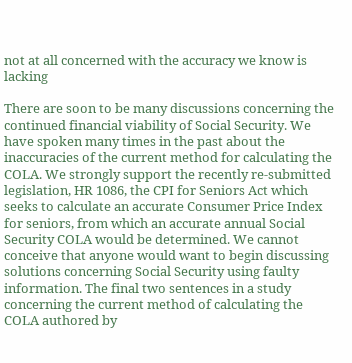not at all concerned with the accuracy we know is lacking

There are soon to be many discussions concerning the continued financial viability of Social Security. We have spoken many times in the past about the inaccuracies of the current method for calculating the COLA. We strongly support the recently re-submitted legislation, HR 1086, the CPI for Seniors Act which seeks to calculate an accurate Consumer Price Index for seniors, from which an accurate annual Social Security COLA would be determined. We cannot conceive that anyone would want to begin discussing solutions concerning Social Security using faulty information. The final two sentences in a study concerning the current method of calculating the COLA authored by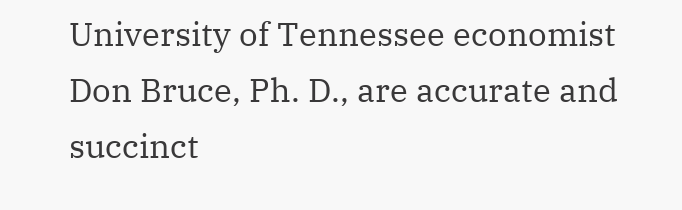University of Tennessee economist Don Bruce, Ph. D., are accurate and succinct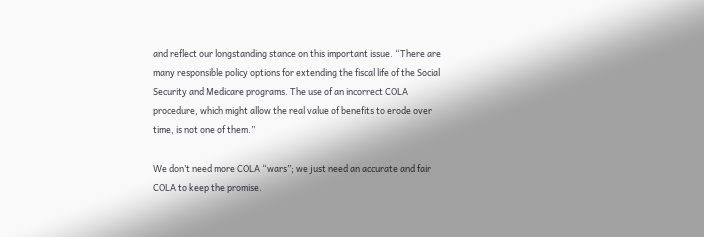and reflect our longstanding stance on this important issue. “There are many responsible policy options for extending the fiscal life of the Social Security and Medicare programs. The use of an incorrect COLA procedure, which might allow the real value of benefits to erode over time, is not one of them.”

We don’t need more COLA “wars”; we just need an accurate and fair COLA to keep the promise.